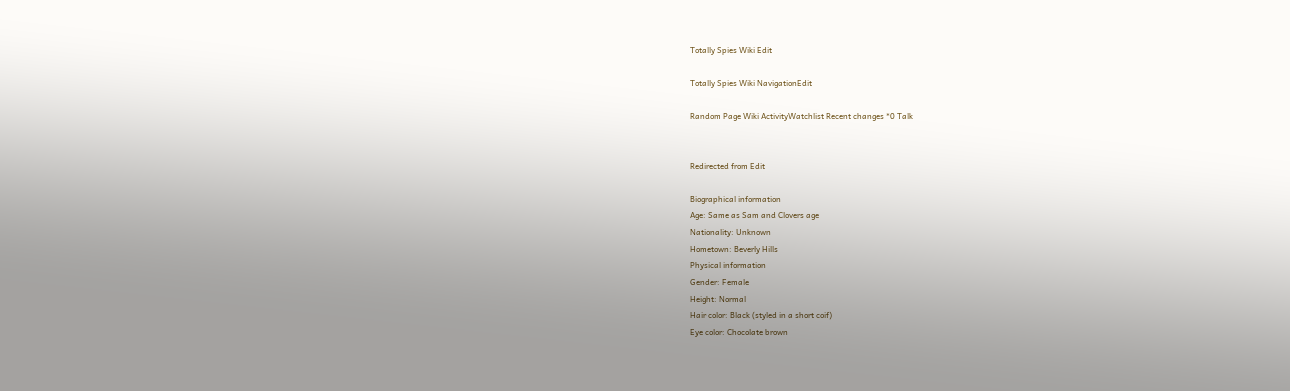Totally Spies Wiki Edit

Totally Spies Wiki NavigationEdit

Random Page Wiki ActivityWatchlist Recent changes *0 Talk


Redirected from Edit

Biographical information
Age: Same as Sam and Clovers age
Nationality: Unknown
Hometown: Beverly Hills
Physical information
Gender: Female
Height: Normal
Hair color: Black (styled in a short coif)
Eye color: Chocolate brown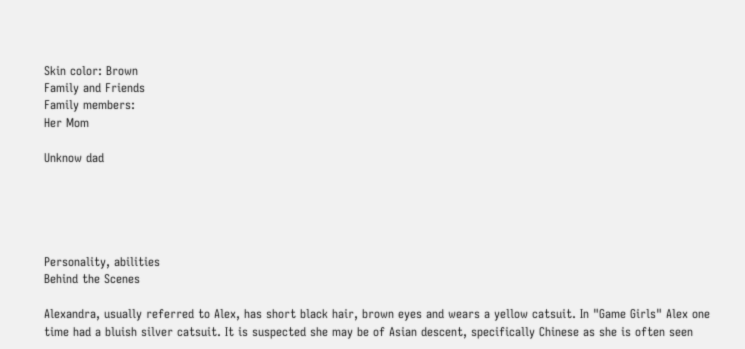Skin color: Brown
Family and Friends
Family members:
Her Mom

Unknow dad





Personality, abilities
Behind the Scenes

Alexandra, usually referred to Alex, has short black hair, brown eyes and wears a yellow catsuit. In "Game Girls" Alex one time had a bluish silver catsuit. It is suspected she may be of Asian descent, specifically Chinese as she is often seen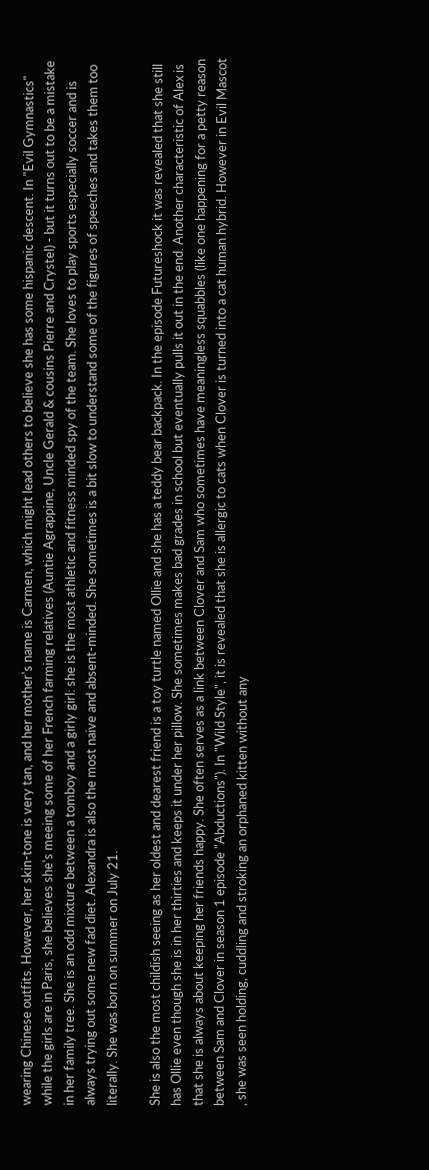wearing Chinese outfits. However, her skin-tone is very tan, and her mother's name is Carmen, which might lead others to believe she has some hispanic descent. In "Evil Gymnastics" while the girls are in Paris, she believes she's meeing some of her French farming relatives (Auntie Agrappine, Uncle Gerald & cousins Pierre and Crystel) - but it turns out to be a mistake in her family tree. She is an odd mixture between a tomboy and a girly girl: she is the most athletic and fitness minded spy of the team. She loves to play sports especially soccer and is always trying out some new fad diet. Alexandra is also the most naive and absent-minded. She sometimes is a bit slow to understand some of the figures of speeches and takes them too literally. She was born on summer on July 21.

She is also the most childish seeing as her oldest and dearest friend is a toy turtle named Ollie and she has a teddy bear backpack. In the episode Futureshock it was revealed that she still has Ollie even though she is in her thirties and keeps it under her pillow. She sometimes makes bad grades in school but eventually pulls it out in the end. Another characteristic of Alex is that she is always about keeping her friends happy. She often serves as a link between Clover and Sam who sometimes have meaningless squabbles (like one happening for a petty reason between Sam and Clover in season 1 episode "Abductions"). In "Wild Style", it is revealed that she is allergic to cats when Clover is turned into a cat human hybrid. However in Evil Mascot , she was seen holding, cuddling and stroking an orphaned kitten without any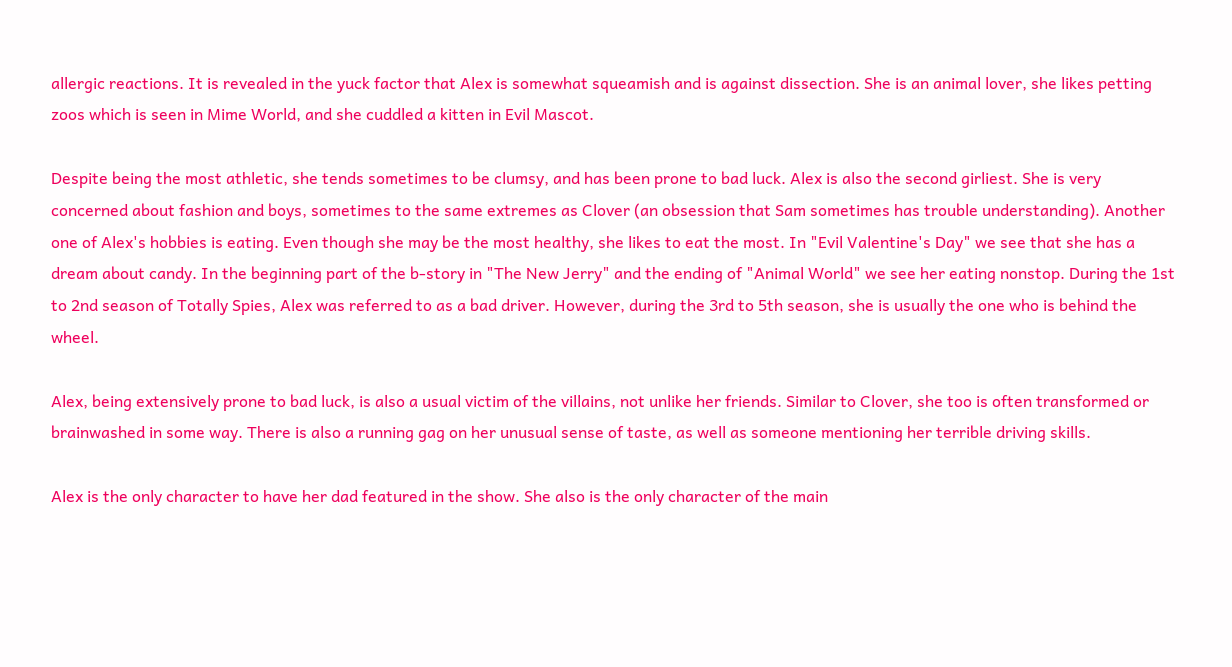allergic reactions. It is revealed in the yuck factor that Alex is somewhat squeamish and is against dissection. She is an animal lover, she likes petting zoos which is seen in Mime World, and she cuddled a kitten in Evil Mascot.

Despite being the most athletic, she tends sometimes to be clumsy, and has been prone to bad luck. Alex is also the second girliest. She is very concerned about fashion and boys, sometimes to the same extremes as Clover (an obsession that Sam sometimes has trouble understanding). Another one of Alex's hobbies is eating. Even though she may be the most healthy, she likes to eat the most. In "Evil Valentine's Day" we see that she has a dream about candy. In the beginning part of the b-story in "The New Jerry" and the ending of "Animal World" we see her eating nonstop. During the 1st to 2nd season of Totally Spies, Alex was referred to as a bad driver. However, during the 3rd to 5th season, she is usually the one who is behind the wheel.

Alex, being extensively prone to bad luck, is also a usual victim of the villains, not unlike her friends. Similar to Clover, she too is often transformed or brainwashed in some way. There is also a running gag on her unusual sense of taste, as well as someone mentioning her terrible driving skills.

Alex is the only character to have her dad featured in the show. She also is the only character of the main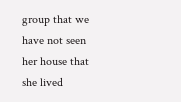group that we have not seen her house that she lived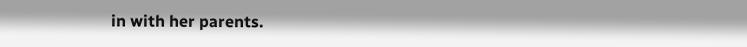in with her parents.